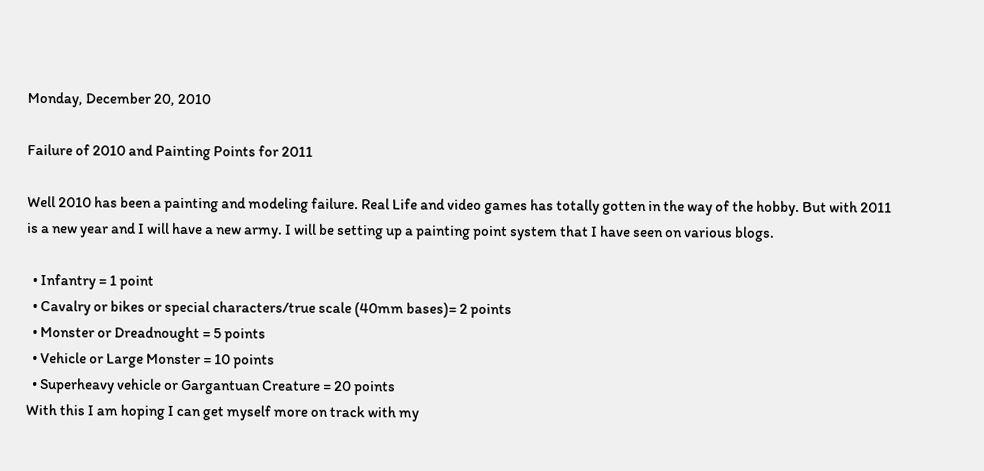Monday, December 20, 2010

Failure of 2010 and Painting Points for 2011

Well 2010 has been a painting and modeling failure. Real Life and video games has totally gotten in the way of the hobby. But with 2011 is a new year and I will have a new army. I will be setting up a painting point system that I have seen on various blogs.

  • Infantry = 1 point
  • Cavalry or bikes or special characters/true scale (40mm bases)= 2 points
  • Monster or Dreadnought = 5 points
  • Vehicle or Large Monster = 10 points
  • Superheavy vehicle or Gargantuan Creature = 20 points
With this I am hoping I can get myself more on track with my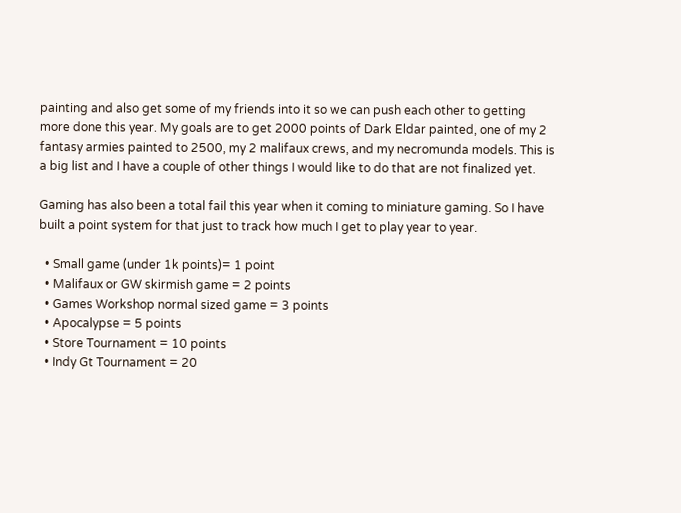painting and also get some of my friends into it so we can push each other to getting more done this year. My goals are to get 2000 points of Dark Eldar painted, one of my 2 fantasy armies painted to 2500, my 2 malifaux crews, and my necromunda models. This is a big list and I have a couple of other things I would like to do that are not finalized yet.

Gaming has also been a total fail this year when it coming to miniature gaming. So I have built a point system for that just to track how much I get to play year to year.

  • Small game (under 1k points)= 1 point
  • Malifaux or GW skirmish game = 2 points
  • Games Workshop normal sized game = 3 points
  • Apocalypse = 5 points
  • Store Tournament = 10 points
  • Indy Gt Tournament = 20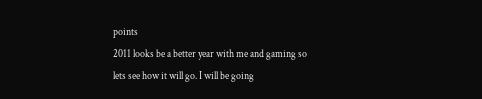points
2011 looks be a better year with me and gaming so lets see how it will go. I will be going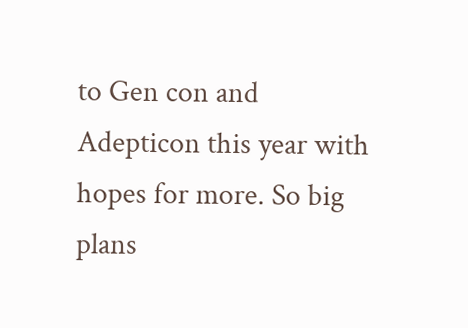to Gen con and Adepticon this year with hopes for more. So big plans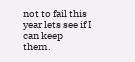not to fail this year lets see if I can keep them.